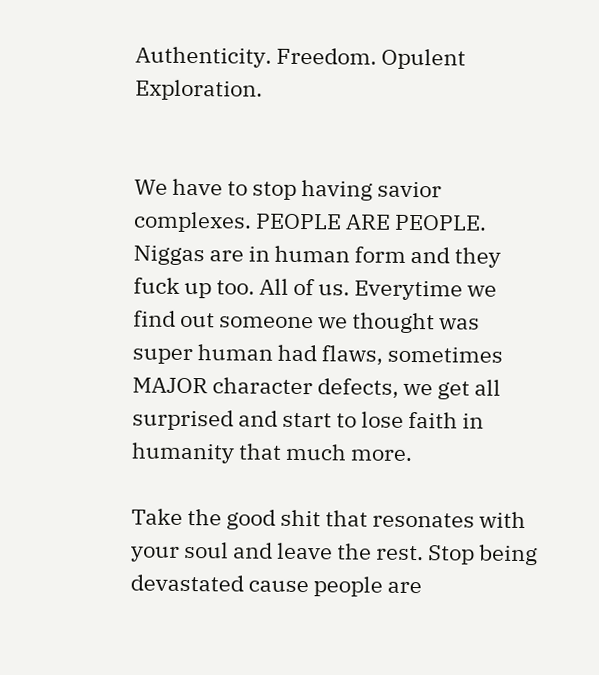Authenticity. Freedom. Opulent Exploration.


We have to stop having savior complexes. PEOPLE ARE PEOPLE. Niggas are in human form and they fuck up too. All of us. Everytime we find out someone we thought was super human had flaws, sometimes MAJOR character defects, we get all surprised and start to lose faith in humanity that much more.

Take the good shit that resonates with your soul and leave the rest. Stop being devastated cause people are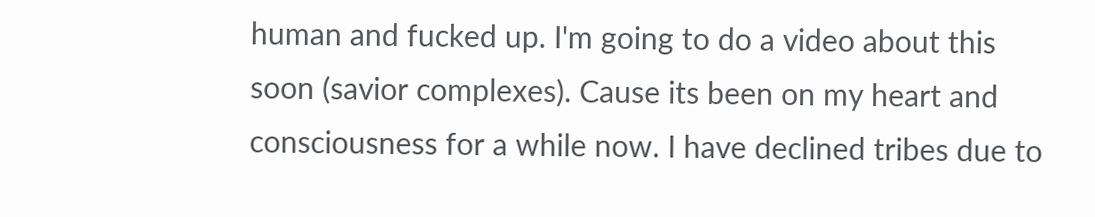human and fucked up. I'm going to do a video about this soon (savior complexes). Cause its been on my heart and consciousness for a while now. I have declined tribes due to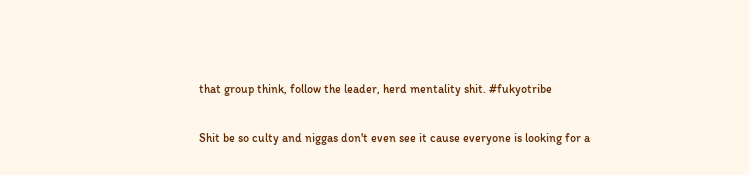that group think, follow the leader, herd mentality shit. #fukyotribe

Shit be so culty and niggas don't even see it cause everyone is looking for a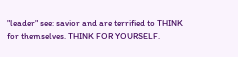"leader" see: savior and are terrified to THINK for themselves. THINK FOR YOURSELF.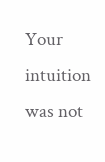Your intuition was not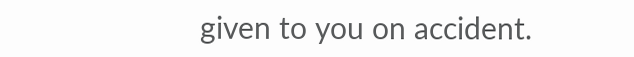given to you on accident.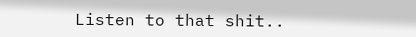Listen to that shit..